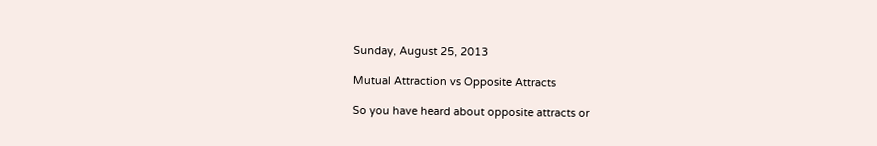Sunday, August 25, 2013

Mutual Attraction vs Opposite Attracts

So you have heard about opposite attracts or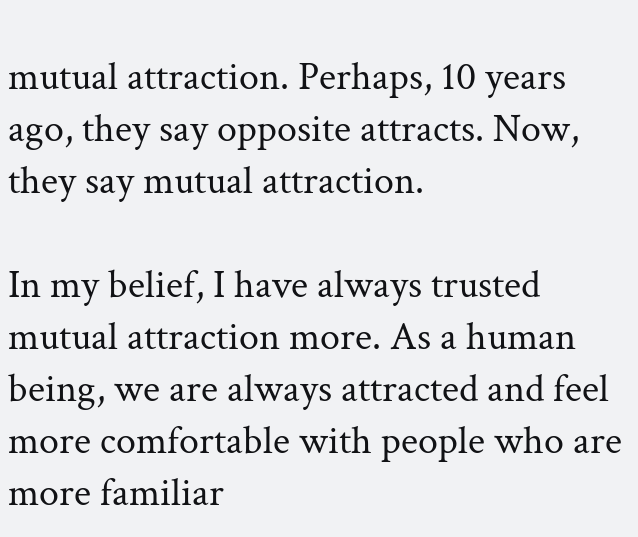mutual attraction. Perhaps, 10 years ago, they say opposite attracts. Now, they say mutual attraction.

In my belief, I have always trusted mutual attraction more. As a human being, we are always attracted and feel more comfortable with people who are more familiar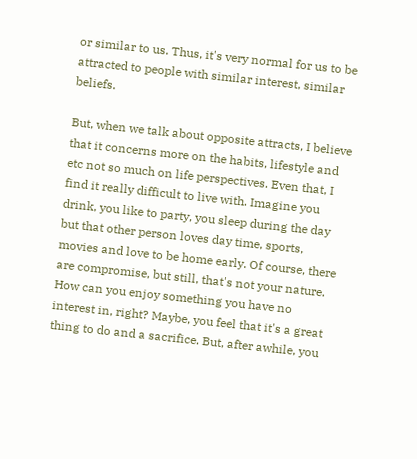or similar to us. Thus, it's very normal for us to be attracted to people with similar interest, similar beliefs.

But, when we talk about opposite attracts, I believe that it concerns more on the habits, lifestyle and etc not so much on life perspectives. Even that, I find it really difficult to live with. Imagine you drink, you like to party, you sleep during the day but that other person loves day time, sports, movies and love to be home early. Of course, there are compromise, but still, that's not your nature. How can you enjoy something you have no interest in, right? Maybe, you feel that it's a great thing to do and a sacrifice. But, after awhile, you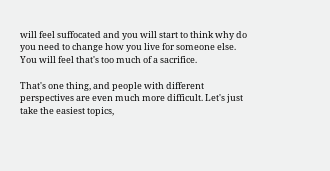will feel suffocated and you will start to think why do you need to change how you live for someone else. You will feel that's too much of a sacrifice.

That's one thing, and people with different perspectives are even much more difficult. Let's just take the easiest topics,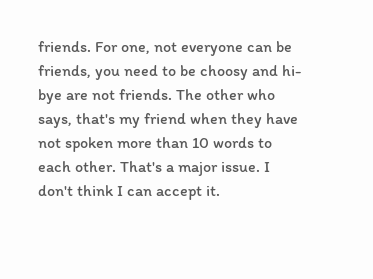friends. For one, not everyone can be friends, you need to be choosy and hi-bye are not friends. The other who says, that's my friend when they have not spoken more than 10 words to each other. That's a major issue. I don't think I can accept it.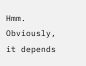Hmm. Obviously, it depends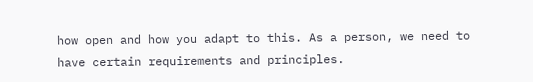how open and how you adapt to this. As a person, we need to have certain requirements and principles.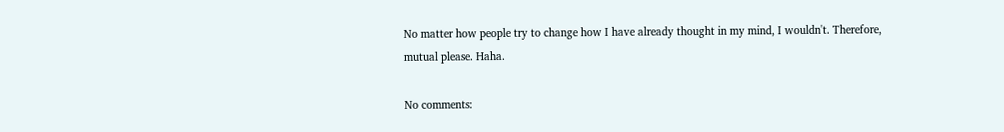No matter how people try to change how I have already thought in my mind, I wouldn't. Therefore, mutual please. Haha.

No comments: